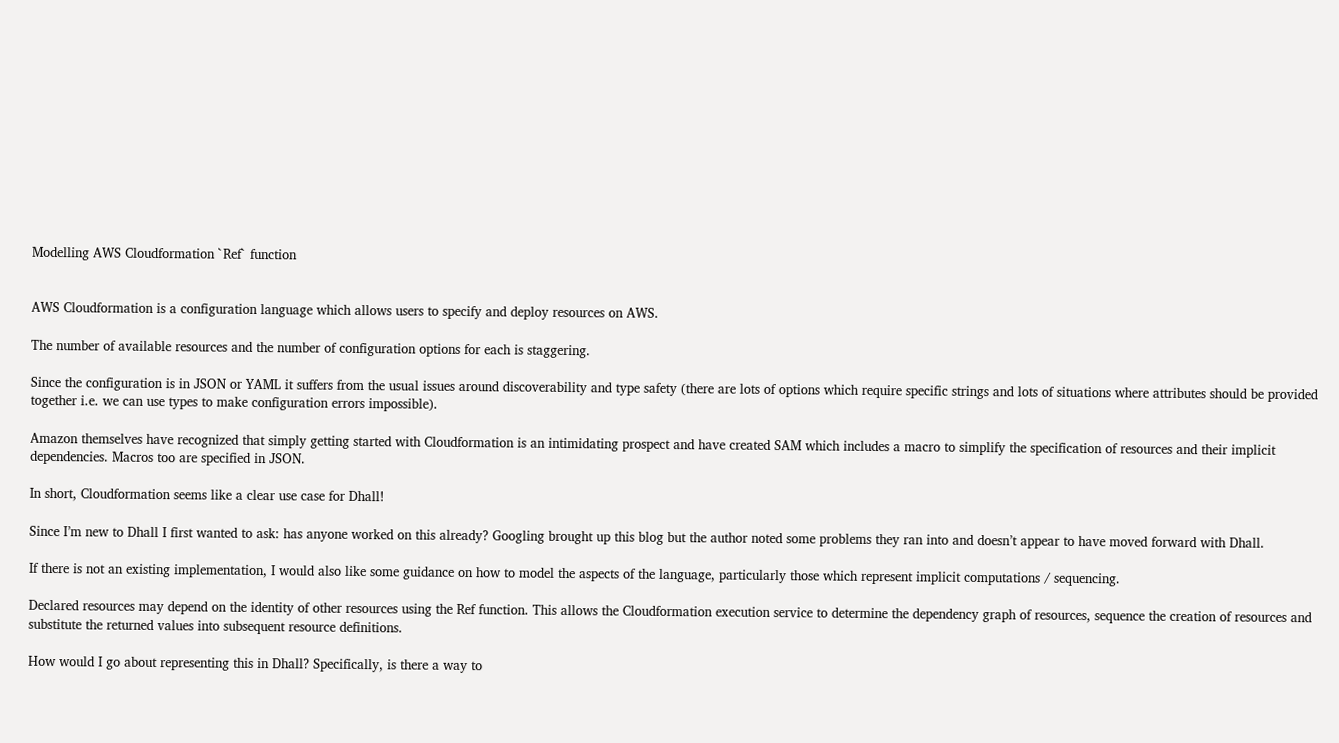Modelling AWS Cloudformation `Ref` function


AWS Cloudformation is a configuration language which allows users to specify and deploy resources on AWS.

The number of available resources and the number of configuration options for each is staggering.

Since the configuration is in JSON or YAML it suffers from the usual issues around discoverability and type safety (there are lots of options which require specific strings and lots of situations where attributes should be provided together i.e. we can use types to make configuration errors impossible).

Amazon themselves have recognized that simply getting started with Cloudformation is an intimidating prospect and have created SAM which includes a macro to simplify the specification of resources and their implicit dependencies. Macros too are specified in JSON.

In short, Cloudformation seems like a clear use case for Dhall!

Since I’m new to Dhall I first wanted to ask: has anyone worked on this already? Googling brought up this blog but the author noted some problems they ran into and doesn’t appear to have moved forward with Dhall.

If there is not an existing implementation, I would also like some guidance on how to model the aspects of the language, particularly those which represent implicit computations / sequencing.

Declared resources may depend on the identity of other resources using the Ref function. This allows the Cloudformation execution service to determine the dependency graph of resources, sequence the creation of resources and substitute the returned values into subsequent resource definitions.

How would I go about representing this in Dhall? Specifically, is there a way to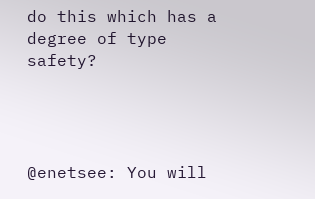do this which has a degree of type safety?




@enetsee: You will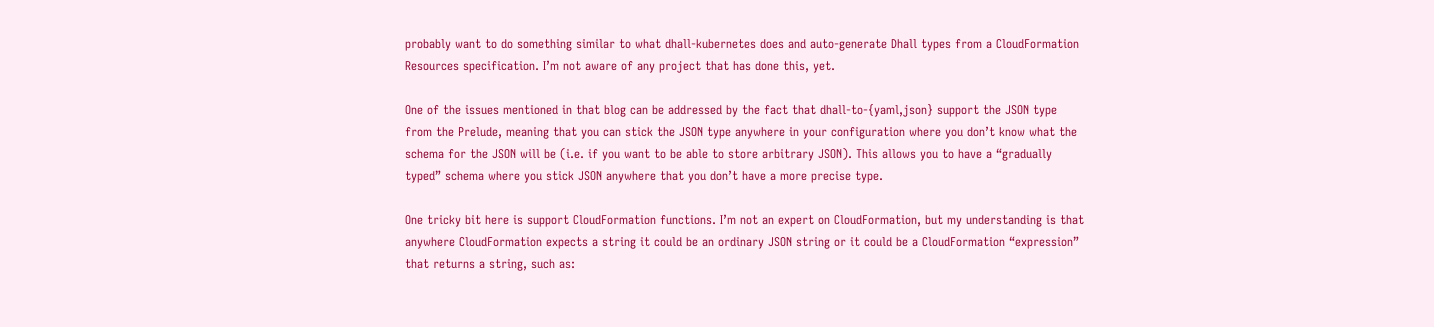probably want to do something similar to what dhall-kubernetes does and auto-generate Dhall types from a CloudFormation Resources specification. I’m not aware of any project that has done this, yet.

One of the issues mentioned in that blog can be addressed by the fact that dhall-to-{yaml,json} support the JSON type from the Prelude, meaning that you can stick the JSON type anywhere in your configuration where you don’t know what the schema for the JSON will be (i.e. if you want to be able to store arbitrary JSON). This allows you to have a “gradually typed” schema where you stick JSON anywhere that you don’t have a more precise type.

One tricky bit here is support CloudFormation functions. I’m not an expert on CloudFormation, but my understanding is that anywhere CloudFormation expects a string it could be an ordinary JSON string or it could be a CloudFormation “expression” that returns a string, such as: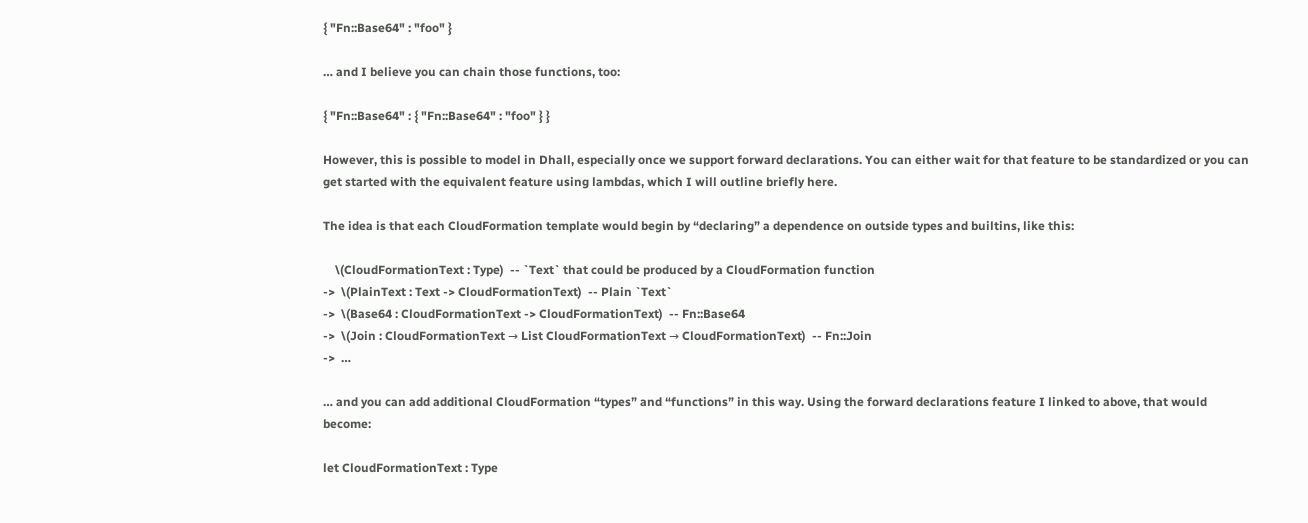{ "Fn::Base64" : "foo" }

… and I believe you can chain those functions, too:

{ "Fn::Base64" : { "Fn::Base64" : "foo" } }

However, this is possible to model in Dhall, especially once we support forward declarations. You can either wait for that feature to be standardized or you can get started with the equivalent feature using lambdas, which I will outline briefly here.

The idea is that each CloudFormation template would begin by “declaring” a dependence on outside types and builtins, like this:

    \(CloudFormationText : Type)  -- `Text` that could be produced by a CloudFormation function
->  \(PlainText : Text -> CloudFormationText)  -- Plain `Text`
->  \(Base64 : CloudFormationText -> CloudFormationText)  -- Fn::Base64
->  \(Join : CloudFormationText → List CloudFormationText → CloudFormationText)  -- Fn::Join
->  …

… and you can add additional CloudFormation “types” and “functions” in this way. Using the forward declarations feature I linked to above, that would become:

let CloudFormationText : Type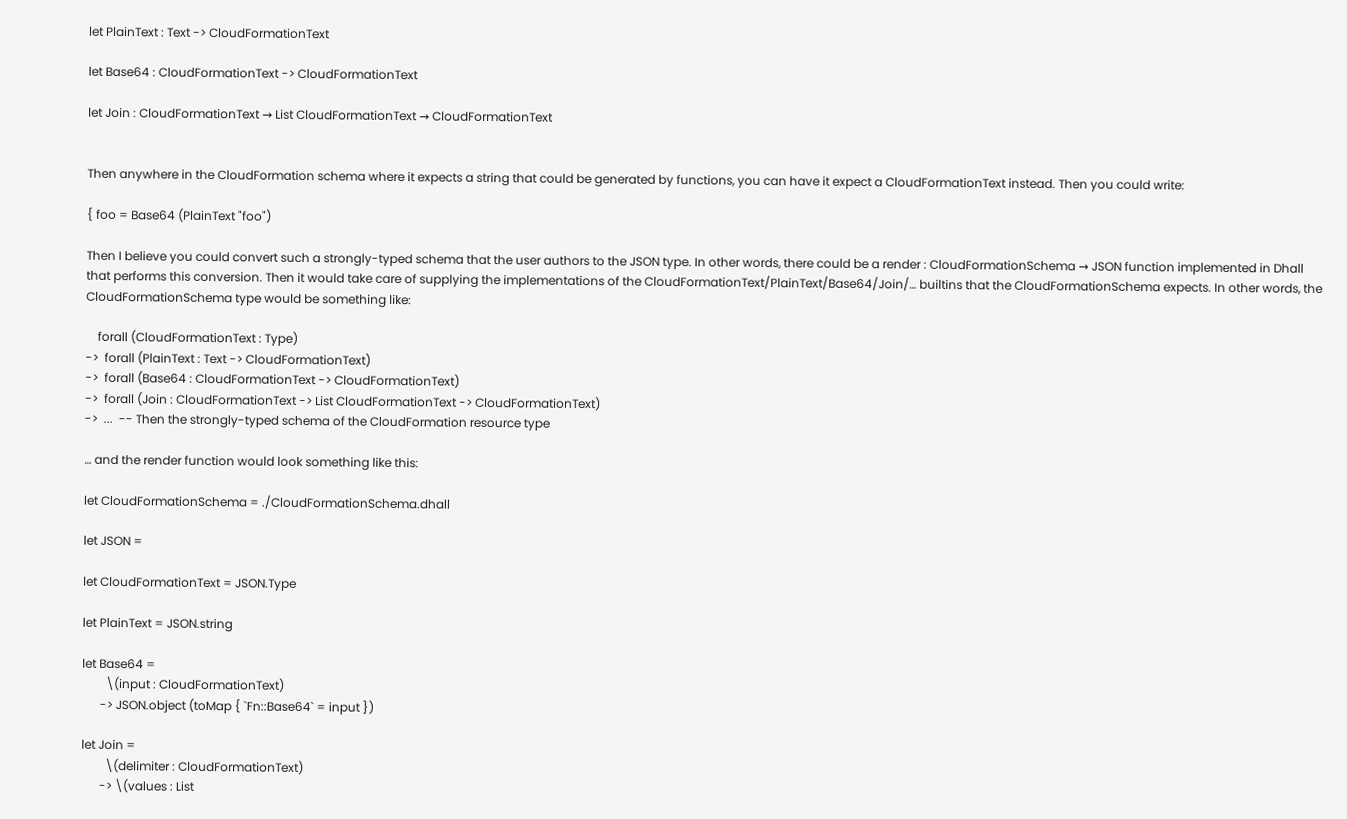let PlainText : Text -> CloudFormationText

let Base64 : CloudFormationText -> CloudFormationText

let Join : CloudFormationText → List CloudFormationText → CloudFormationText


Then anywhere in the CloudFormation schema where it expects a string that could be generated by functions, you can have it expect a CloudFormationText instead. Then you could write:

{ foo = Base64 (PlainText "foo")

Then I believe you could convert such a strongly-typed schema that the user authors to the JSON type. In other words, there could be a render : CloudFormationSchema → JSON function implemented in Dhall that performs this conversion. Then it would take care of supplying the implementations of the CloudFormationText/PlainText/Base64/Join/… builtins that the CloudFormationSchema expects. In other words, the CloudFormationSchema type would be something like:

    forall (CloudFormationText : Type)
->  forall (PlainText : Text -> CloudFormationText)
->  forall (Base64 : CloudFormationText -> CloudFormationText)
->  forall (Join : CloudFormationText -> List CloudFormationText -> CloudFormationText)
->  ...  -- Then the strongly-typed schema of the CloudFormation resource type

… and the render function would look something like this:

let CloudFormationSchema = ./CloudFormationSchema.dhall

let JSON =

let CloudFormationText = JSON.Type

let PlainText = JSON.string

let Base64 =
        \(input : CloudFormationText)
      -> JSON.object (toMap { `Fn::Base64` = input })

let Join =
        \(delimiter : CloudFormationText)
      -> \(values : List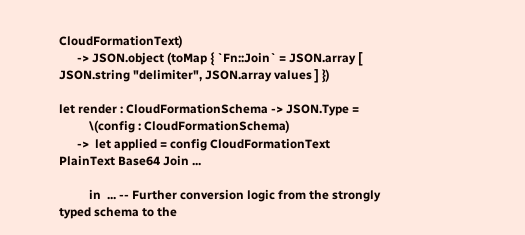CloudFormationText)
      -> JSON.object (toMap { `Fn::Join` = JSON.array [ JSON.string "delimiter", JSON.array values ] })

let render : CloudFormationSchema -> JSON.Type =
          \(config : CloudFormationSchema)
      ->  let applied = config CloudFormationText PlainText Base64 Join ...

          in  ... -- Further conversion logic from the strongly typed schema to the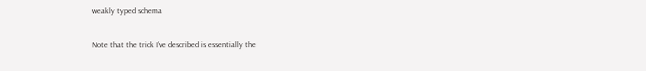weakly typed schema

Note that the trick I’ve described is essentially the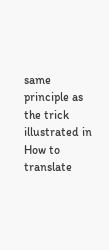same principle as the trick illustrated in How to translate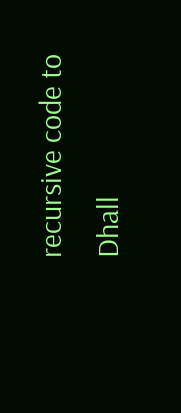recursive code to Dhall